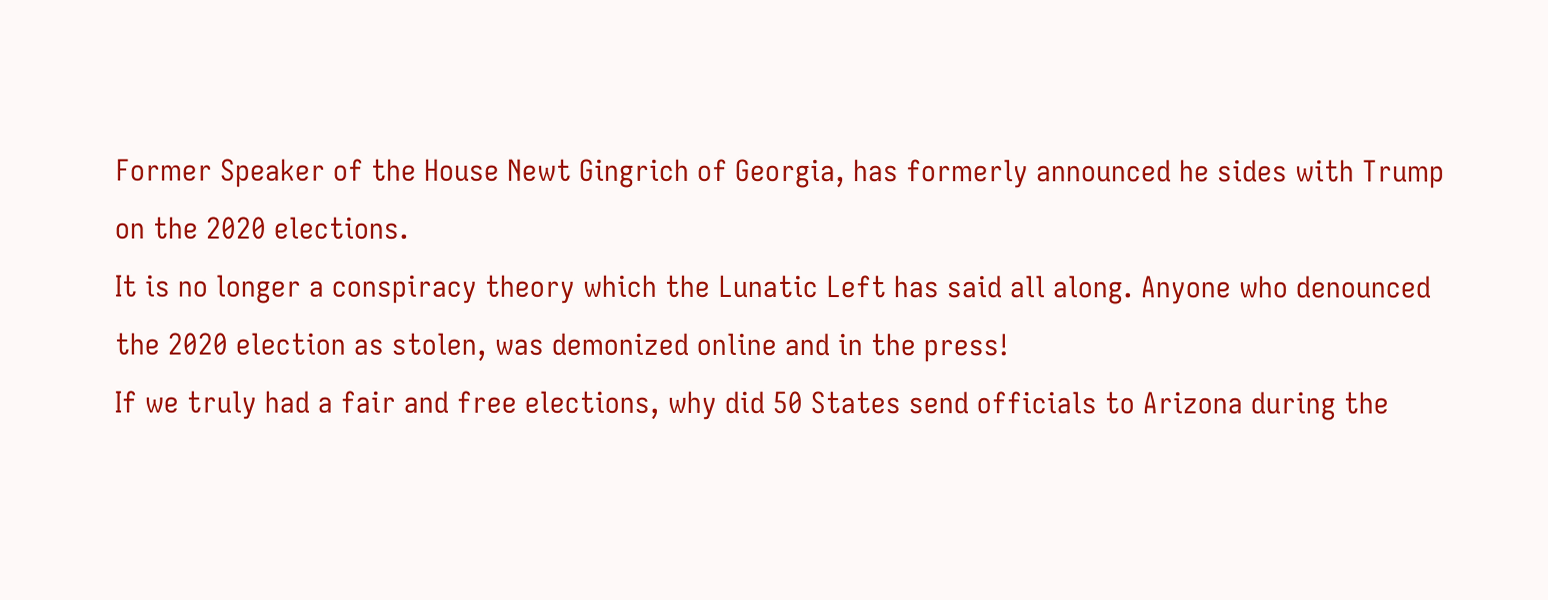Former Speaker of the House Newt Gingrich of Georgia, has formerly announced he sides with Trump on the 2020 elections.
It is no longer a conspiracy theory which the Lunatic Left has said all along. Anyone who denounced the 2020 election as stolen, was demonized online and in the press!
If we truly had a fair and free elections, why did 50 States send officials to Arizona during the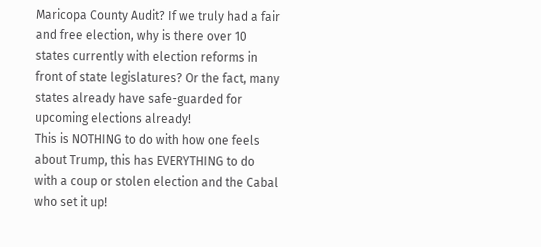Maricopa County Audit? If we truly had a fair and free election, why is there over 10 states currently with election reforms in front of state legislatures? Or the fact, many states already have safe-guarded for upcoming elections already!
This is NOTHING to do with how one feels about Trump, this has EVERYTHING to do with a coup or stolen election and the Cabal who set it up!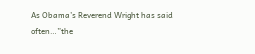As Obama’s Reverend Wright has said often…”the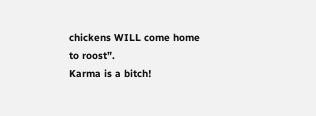chickens WILL come home to roost”.
Karma is a bitch!